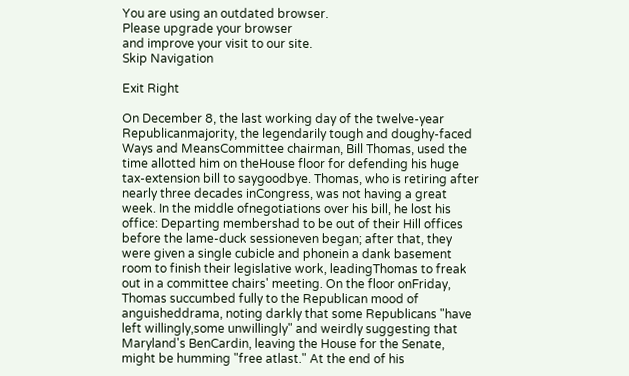You are using an outdated browser.
Please upgrade your browser
and improve your visit to our site.
Skip Navigation

Exit Right

On December 8, the last working day of the twelve-year Republicanmajority, the legendarily tough and doughy-faced Ways and MeansCommittee chairman, Bill Thomas, used the time allotted him on theHouse floor for defending his huge tax-extension bill to saygoodbye. Thomas, who is retiring after nearly three decades inCongress, was not having a great week. In the middle ofnegotiations over his bill, he lost his office: Departing membershad to be out of their Hill offices before the lame-duck sessioneven began; after that, they were given a single cubicle and phonein a dank basement room to finish their legislative work, leadingThomas to freak out in a committee chairs' meeting. On the floor onFriday, Thomas succumbed fully to the Republican mood of anguisheddrama, noting darkly that some Republicans "have left willingly,some unwillingly" and weirdly suggesting that Maryland's BenCardin, leaving the House for the Senate, might be humming "free atlast." At the end of his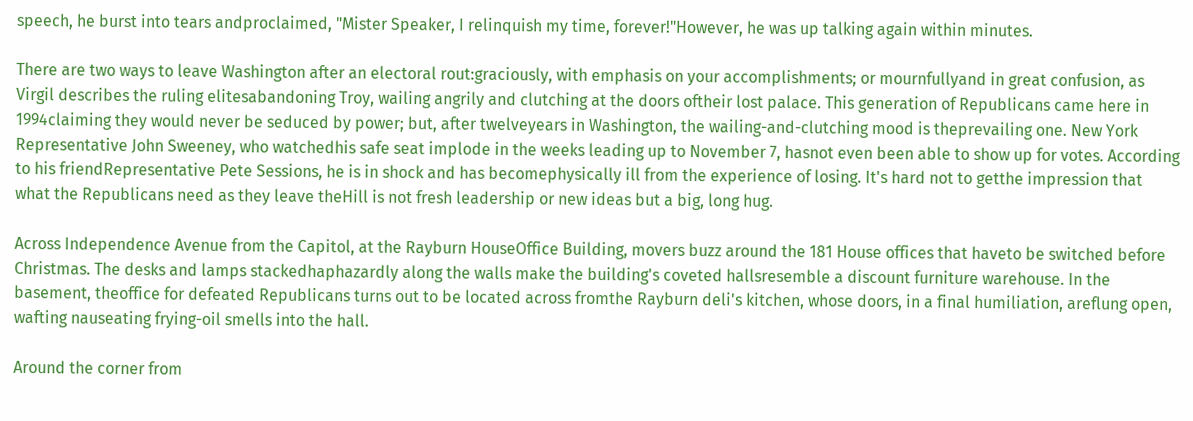speech, he burst into tears andproclaimed, "Mister Speaker, I relinquish my time, forever!"However, he was up talking again within minutes.

There are two ways to leave Washington after an electoral rout:graciously, with emphasis on your accomplishments; or mournfullyand in great confusion, as Virgil describes the ruling elitesabandoning Troy, wailing angrily and clutching at the doors oftheir lost palace. This generation of Republicans came here in 1994claiming they would never be seduced by power; but, after twelveyears in Washington, the wailing-and-clutching mood is theprevailing one. New York Representative John Sweeney, who watchedhis safe seat implode in the weeks leading up to November 7, hasnot even been able to show up for votes. According to his friendRepresentative Pete Sessions, he is in shock and has becomephysically ill from the experience of losing. It's hard not to getthe impression that what the Republicans need as they leave theHill is not fresh leadership or new ideas but a big, long hug.

Across Independence Avenue from the Capitol, at the Rayburn HouseOffice Building, movers buzz around the 181 House offices that haveto be switched before Christmas. The desks and lamps stackedhaphazardly along the walls make the building's coveted hallsresemble a discount furniture warehouse. In the basement, theoffice for defeated Republicans turns out to be located across fromthe Rayburn deli's kitchen, whose doors, in a final humiliation, areflung open, wafting nauseating frying-oil smells into the hall.

Around the corner from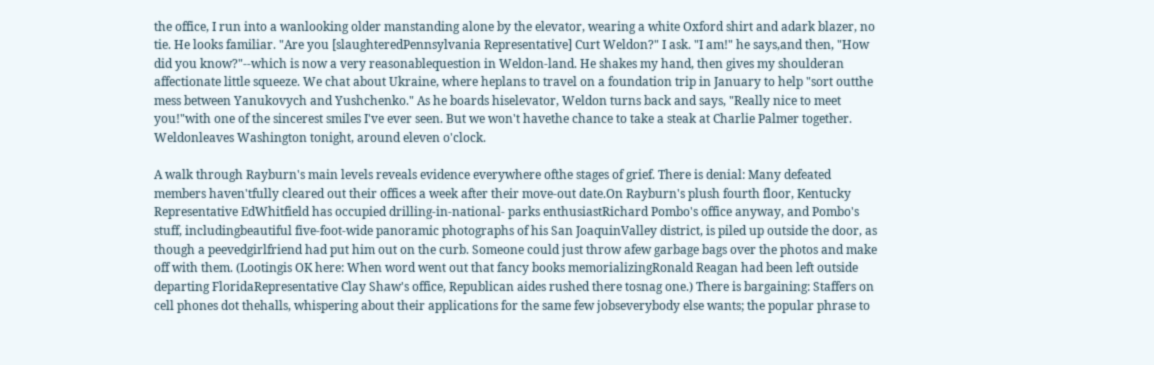the office, I run into a wanlooking older manstanding alone by the elevator, wearing a white Oxford shirt and adark blazer, no tie. He looks familiar. "Are you [slaughteredPennsylvania Representative] Curt Weldon?" I ask. "I am!" he says,and then, "How did you know?"--which is now a very reasonablequestion in Weldon-land. He shakes my hand, then gives my shoulderan affectionate little squeeze. We chat about Ukraine, where heplans to travel on a foundation trip in January to help "sort outthe mess between Yanukovych and Yushchenko." As he boards hiselevator, Weldon turns back and says, "Really nice to meet you!"with one of the sincerest smiles I've ever seen. But we won't havethe chance to take a steak at Charlie Palmer together. Weldonleaves Washington tonight, around eleven o'clock.

A walk through Rayburn's main levels reveals evidence everywhere ofthe stages of grief. There is denial: Many defeated members haven'tfully cleared out their offices a week after their move-out date.On Rayburn's plush fourth floor, Kentucky Representative EdWhitfield has occupied drilling-in-national- parks enthusiastRichard Pombo's office anyway, and Pombo's stuff, includingbeautiful five-foot-wide panoramic photographs of his San JoaquinValley district, is piled up outside the door, as though a peevedgirlfriend had put him out on the curb. Someone could just throw afew garbage bags over the photos and make off with them. (Lootingis OK here: When word went out that fancy books memorializingRonald Reagan had been left outside departing FloridaRepresentative Clay Shaw's office, Republican aides rushed there tosnag one.) There is bargaining: Staffers on cell phones dot thehalls, whispering about their applications for the same few jobseverybody else wants; the popular phrase to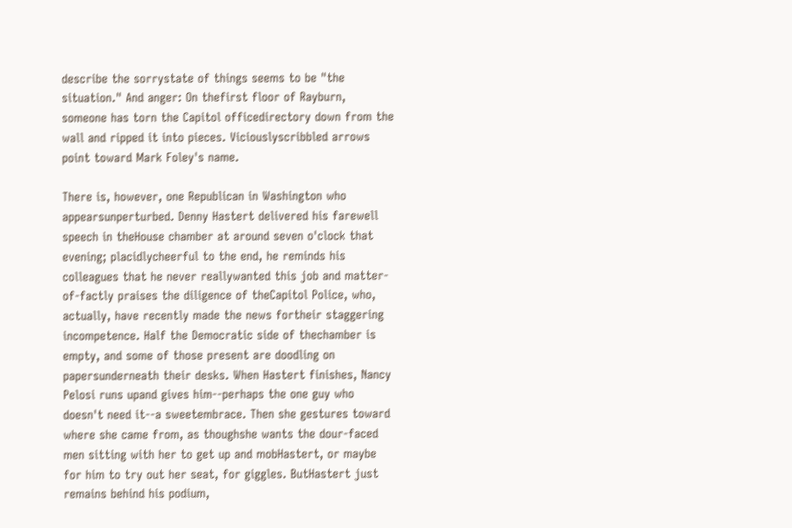describe the sorrystate of things seems to be "the situation." And anger: On thefirst floor of Rayburn, someone has torn the Capitol officedirectory down from the wall and ripped it into pieces. Viciouslyscribbled arrows point toward Mark Foley's name.

There is, however, one Republican in Washington who appearsunperturbed. Denny Hastert delivered his farewell speech in theHouse chamber at around seven o'clock that evening; placidlycheerful to the end, he reminds his colleagues that he never reallywanted this job and matter-of-factly praises the diligence of theCapitol Police, who, actually, have recently made the news fortheir staggering incompetence. Half the Democratic side of thechamber is empty, and some of those present are doodling on papersunderneath their desks. When Hastert finishes, Nancy Pelosi runs upand gives him--perhaps the one guy who doesn't need it--a sweetembrace. Then she gestures toward where she came from, as thoughshe wants the dour-faced men sitting with her to get up and mobHastert, or maybe for him to try out her seat, for giggles. ButHastert just remains behind his podium,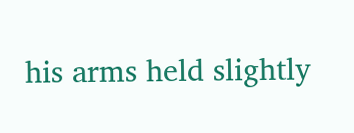his arms held slightly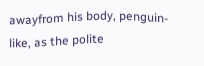awayfrom his body, penguin- like, as the polite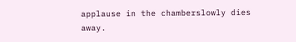applause in the chamberslowly dies away.